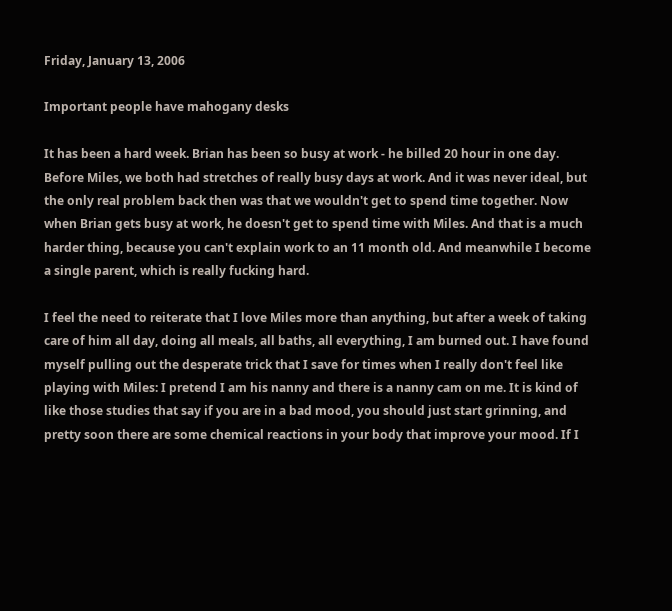Friday, January 13, 2006

Important people have mahogany desks

It has been a hard week. Brian has been so busy at work - he billed 20 hour in one day. Before Miles, we both had stretches of really busy days at work. And it was never ideal, but the only real problem back then was that we wouldn't get to spend time together. Now when Brian gets busy at work, he doesn't get to spend time with Miles. And that is a much harder thing, because you can't explain work to an 11 month old. And meanwhile I become a single parent, which is really fucking hard.

I feel the need to reiterate that I love Miles more than anything, but after a week of taking care of him all day, doing all meals, all baths, all everything, I am burned out. I have found myself pulling out the desperate trick that I save for times when I really don't feel like playing with Miles: I pretend I am his nanny and there is a nanny cam on me. It is kind of like those studies that say if you are in a bad mood, you should just start grinning, and pretty soon there are some chemical reactions in your body that improve your mood. If I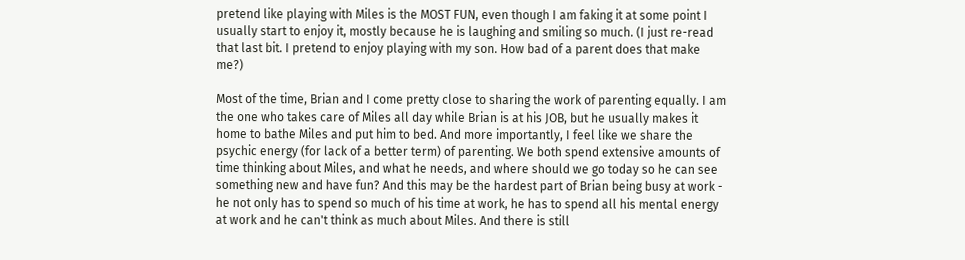pretend like playing with Miles is the MOST FUN, even though I am faking it at some point I usually start to enjoy it, mostly because he is laughing and smiling so much. (I just re-read that last bit. I pretend to enjoy playing with my son. How bad of a parent does that make me?)

Most of the time, Brian and I come pretty close to sharing the work of parenting equally. I am the one who takes care of Miles all day while Brian is at his JOB, but he usually makes it home to bathe Miles and put him to bed. And more importantly, I feel like we share the psychic energy (for lack of a better term) of parenting. We both spend extensive amounts of time thinking about Miles, and what he needs, and where should we go today so he can see something new and have fun? And this may be the hardest part of Brian being busy at work - he not only has to spend so much of his time at work, he has to spend all his mental energy at work and he can't think as much about Miles. And there is still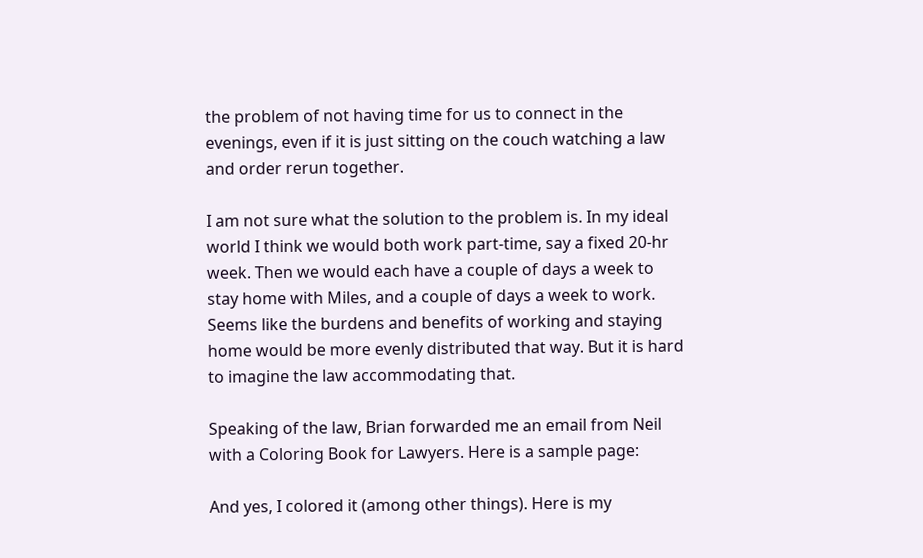the problem of not having time for us to connect in the evenings, even if it is just sitting on the couch watching a law and order rerun together.

I am not sure what the solution to the problem is. In my ideal world I think we would both work part-time, say a fixed 20-hr week. Then we would each have a couple of days a week to stay home with Miles, and a couple of days a week to work. Seems like the burdens and benefits of working and staying home would be more evenly distributed that way. But it is hard to imagine the law accommodating that.

Speaking of the law, Brian forwarded me an email from Neil with a Coloring Book for Lawyers. Here is a sample page:

And yes, I colored it (among other things). Here is my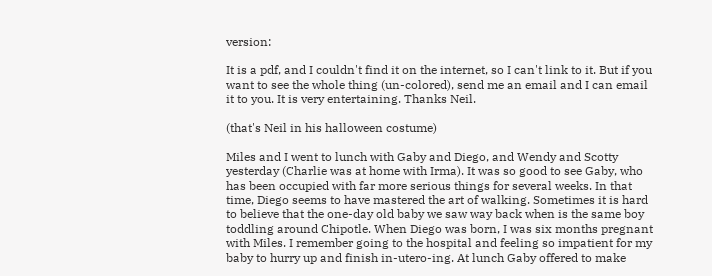version:

It is a pdf, and I couldn't find it on the internet, so I can't link to it. But if you want to see the whole thing (un-colored), send me an email and I can email it to you. It is very entertaining. Thanks Neil.

(that's Neil in his halloween costume)

Miles and I went to lunch with Gaby and Diego, and Wendy and Scotty yesterday (Charlie was at home with Irma). It was so good to see Gaby, who has been occupied with far more serious things for several weeks. In that time, Diego seems to have mastered the art of walking. Sometimes it is hard to believe that the one-day old baby we saw way back when is the same boy toddling around Chipotle. When Diego was born, I was six months pregnant with Miles. I remember going to the hospital and feeling so impatient for my baby to hurry up and finish in-utero-ing. At lunch Gaby offered to make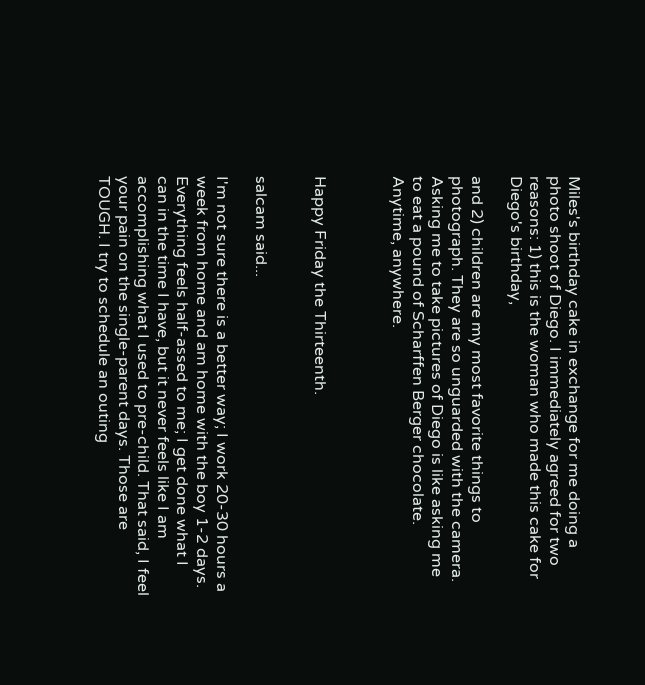Miles's birthday cake in exchange for me doing a photo shoot of Diego. I immediately agreed for two reasons: 1) this is the woman who made this cake for Diego's birthday,

and 2) children are my most favorite things to photograph. They are so unguarded with the camera. Asking me to take pictures of Diego is like asking me to eat a pound of Scharffen Berger chocolate. Anytime, anywhere.



Happy Friday the Thirteenth.


salcam said...

I'm not sure there is a better way; I work 20-30 hours a week from home and am home with the boy 1-2 days. Everything feels half-assed to me; I get done what I can in the time I have, but it never feels like I am accomplishing what I used to pre-child. That said, I feel your pain on the single-parent days. Those are TOUGH. I try to schedule an outing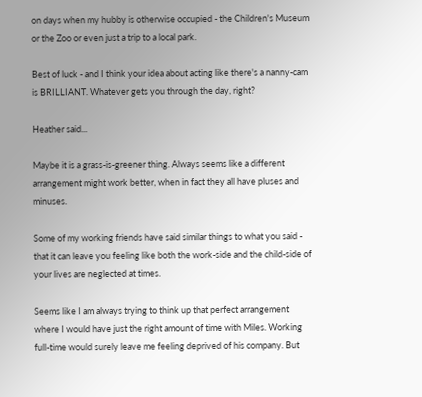on days when my hubby is otherwise occupied - the Children's Museum or the Zoo or even just a trip to a local park.

Best of luck - and I think your idea about acting like there's a nanny-cam is BRILLIANT. Whatever gets you through the day, right?

Heather said...

Maybe it is a grass-is-greener thing. Always seems like a different arrangement might work better, when in fact they all have pluses and minuses.

Some of my working friends have said similar things to what you said - that it can leave you feeling like both the work-side and the child-side of your lives are neglected at times.

Seems like I am always trying to think up that perfect arrangement where I would have just the right amount of time with Miles. Working full-time would surely leave me feeling deprived of his company. But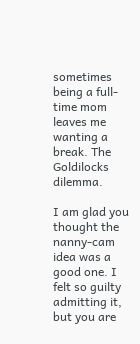sometimes being a full-time mom leaves me wanting a break. The Goldilocks dilemma.

I am glad you thought the nanny-cam idea was a good one. I felt so guilty admitting it, but you are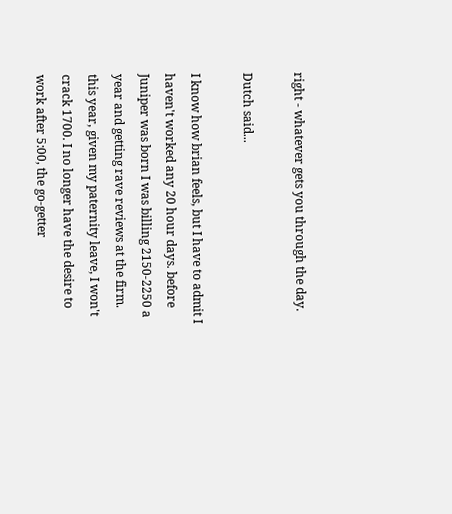right - whatever gets you through the day.

Dutch said...

I know how brian feels, but I have to admit I haven't worked any 20 hour days. before Juniper was born I was billing 2150-2250 a year and getting rave reviews at the firm. this year, given my paternity leave, I won't crack 1700. I no longer have the desire to work after 5:00, the go-getter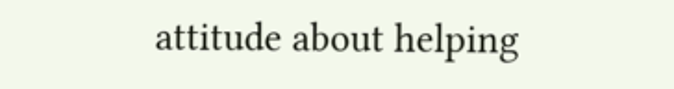attitude about helping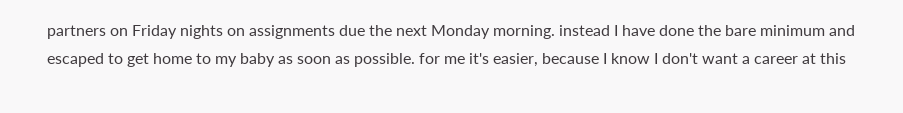partners on Friday nights on assignments due the next Monday morning. instead I have done the bare minimum and escaped to get home to my baby as soon as possible. for me it's easier, because I know I don't want a career at this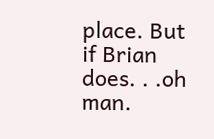place. But if Brian does. . .oh man.